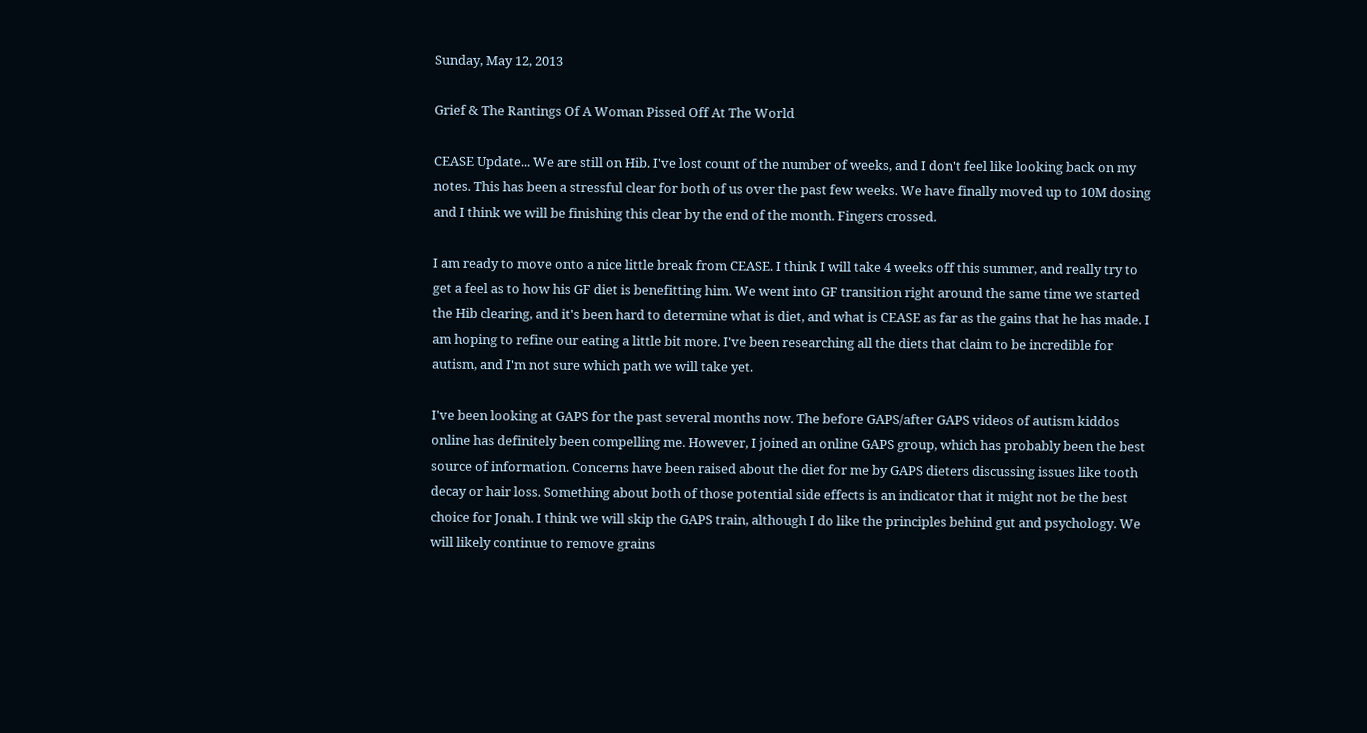Sunday, May 12, 2013

Grief & The Rantings Of A Woman Pissed Off At The World

CEASE Update... We are still on Hib. I've lost count of the number of weeks, and I don't feel like looking back on my notes. This has been a stressful clear for both of us over the past few weeks. We have finally moved up to 10M dosing and I think we will be finishing this clear by the end of the month. Fingers crossed.

I am ready to move onto a nice little break from CEASE. I think I will take 4 weeks off this summer, and really try to get a feel as to how his GF diet is benefitting him. We went into GF transition right around the same time we started the Hib clearing, and it's been hard to determine what is diet, and what is CEASE as far as the gains that he has made. I am hoping to refine our eating a little bit more. I've been researching all the diets that claim to be incredible for autism, and I'm not sure which path we will take yet.

I've been looking at GAPS for the past several months now. The before GAPS/after GAPS videos of autism kiddos online has definitely been compelling me. However, I joined an online GAPS group, which has probably been the best source of information. Concerns have been raised about the diet for me by GAPS dieters discussing issues like tooth decay or hair loss. Something about both of those potential side effects is an indicator that it might not be the best choice for Jonah. I think we will skip the GAPS train, although I do like the principles behind gut and psychology. We will likely continue to remove grains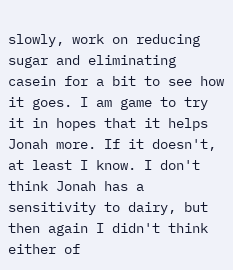slowly, work on reducing sugar and eliminating casein for a bit to see how it goes. I am game to try it in hopes that it helps Jonah more. If it doesn't, at least I know. I don't think Jonah has a sensitivity to dairy, but then again I didn't think either of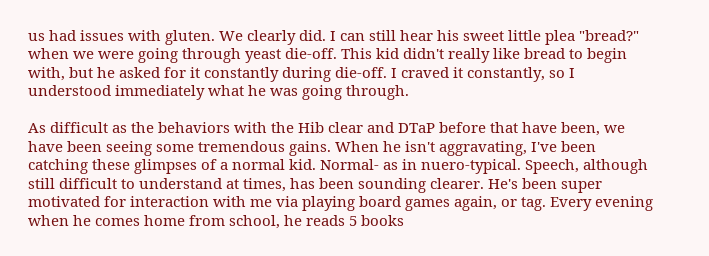us had issues with gluten. We clearly did. I can still hear his sweet little plea "bread?" when we were going through yeast die-off. This kid didn't really like bread to begin with, but he asked for it constantly during die-off. I craved it constantly, so I understood immediately what he was going through.

As difficult as the behaviors with the Hib clear and DTaP before that have been, we have been seeing some tremendous gains. When he isn't aggravating, I've been catching these glimpses of a normal kid. Normal- as in nuero-typical. Speech, although still difficult to understand at times, has been sounding clearer. He's been super motivated for interaction with me via playing board games again, or tag. Every evening when he comes home from school, he reads 5 books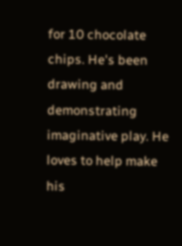for 10 chocolate chips. He's been drawing and demonstrating imaginative play. He loves to help make his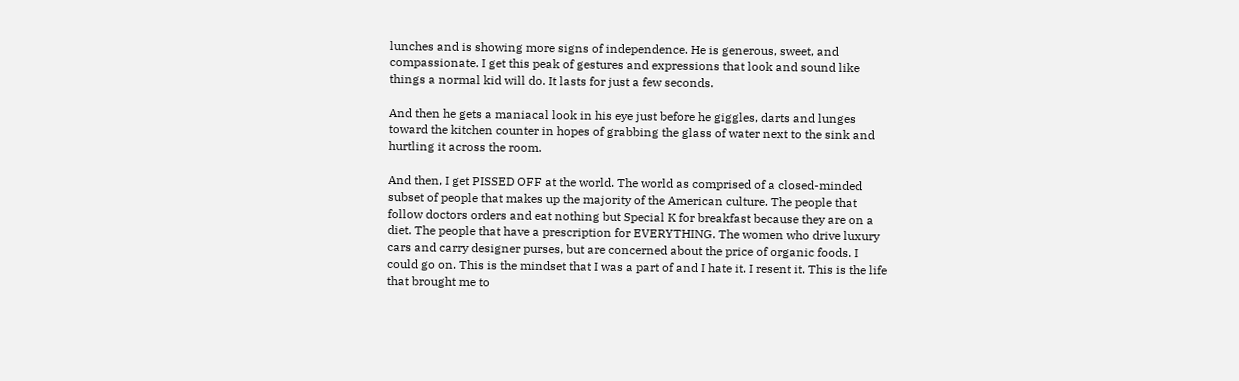lunches and is showing more signs of independence. He is generous, sweet, and compassionate. I get this peak of gestures and expressions that look and sound like things a normal kid will do. It lasts for just a few seconds.

And then he gets a maniacal look in his eye just before he giggles, darts and lunges toward the kitchen counter in hopes of grabbing the glass of water next to the sink and hurtling it across the room.

And then, I get PISSED OFF at the world. The world as comprised of a closed-minded subset of people that makes up the majority of the American culture. The people that follow doctors orders and eat nothing but Special K for breakfast because they are on a diet. The people that have a prescription for EVERYTHING. The women who drive luxury cars and carry designer purses, but are concerned about the price of organic foods. I could go on. This is the mindset that I was a part of and I hate it. I resent it. This is the life that brought me to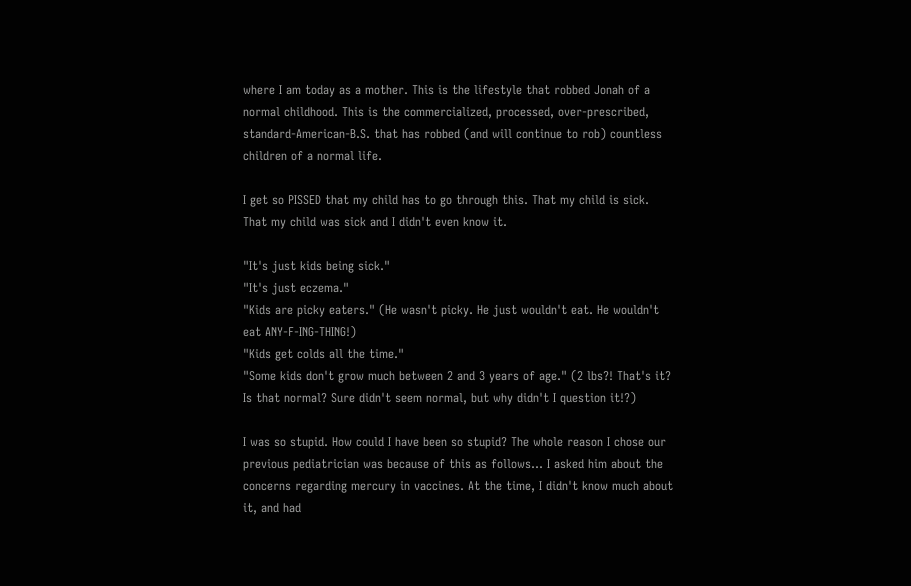where I am today as a mother. This is the lifestyle that robbed Jonah of a normal childhood. This is the commercialized, processed, over-prescribed, standard-American-B.S. that has robbed (and will continue to rob) countless children of a normal life.

I get so PISSED that my child has to go through this. That my child is sick. That my child was sick and I didn't even know it.

"It's just kids being sick."
"It's just eczema."
"Kids are picky eaters." (He wasn't picky. He just wouldn't eat. He wouldn't eat ANY-F-ING-THING!)
"Kids get colds all the time."
"Some kids don't grow much between 2 and 3 years of age." (2 lbs?! That's it? Is that normal? Sure didn't seem normal, but why didn't I question it!?)

I was so stupid. How could I have been so stupid? The whole reason I chose our previous pediatrician was because of this as follows... I asked him about the concerns regarding mercury in vaccines. At the time, I didn't know much about it, and had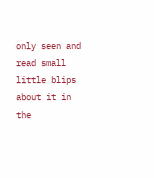only seen and read small little blips about it in the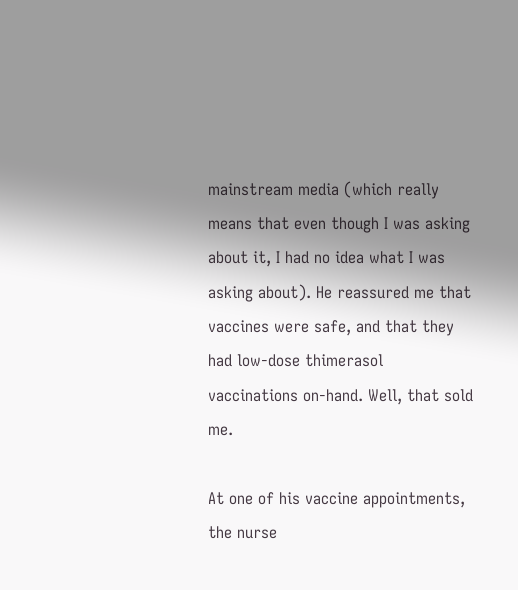mainstream media (which really means that even though I was asking about it, I had no idea what I was asking about). He reassured me that vaccines were safe, and that they had low-dose thimerasol vaccinations on-hand. Well, that sold me.

At one of his vaccine appointments, the nurse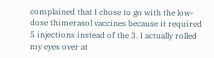complained that I chose to go with the low-dose thimerasol vaccines because it required 5 injections instead of the 3. I actually rolled my eyes over at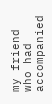my friend who had accompanied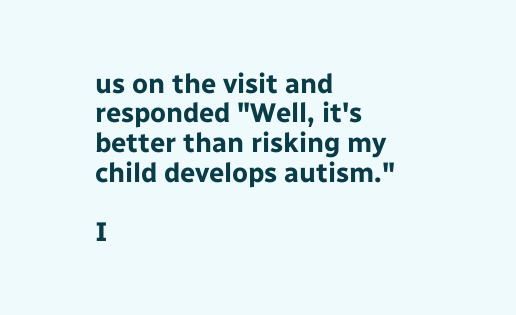us on the visit and responded "Well, it's better than risking my child develops autism."

I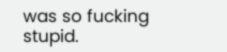was so fucking stupid.